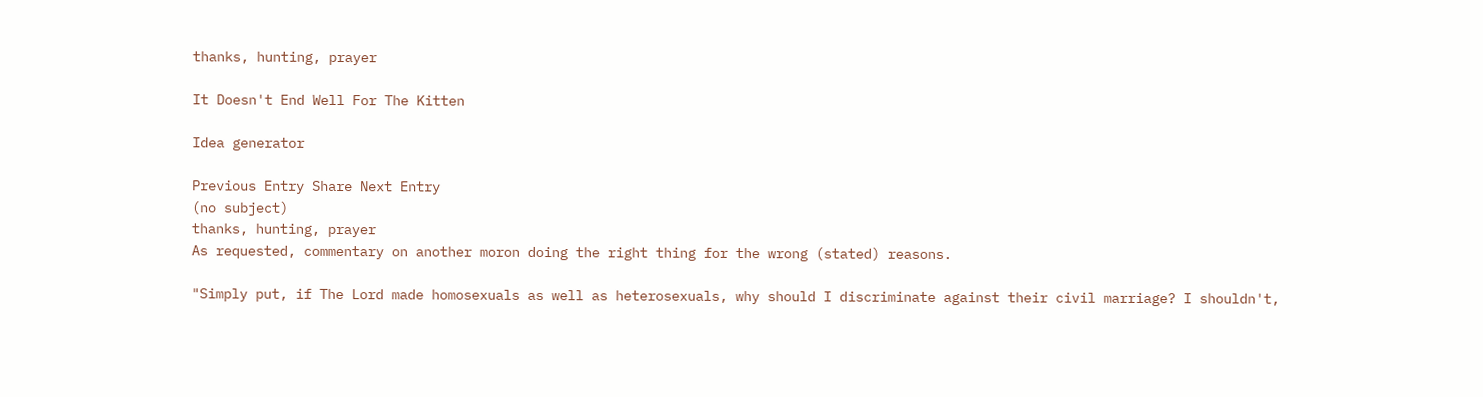thanks, hunting, prayer

It Doesn't End Well For The Kitten

Idea generator

Previous Entry Share Next Entry
(no subject)
thanks, hunting, prayer
As requested, commentary on another moron doing the right thing for the wrong (stated) reasons.

"Simply put, if The Lord made homosexuals as well as heterosexuals, why should I discriminate against their civil marriage? I shouldn't,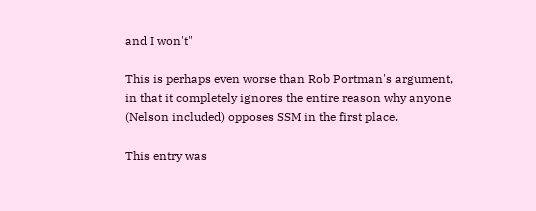and I won't"

This is perhaps even worse than Rob Portman's argument, in that it completely ignores the entire reason why anyone (Nelson included) opposes SSM in the first place.

This entry was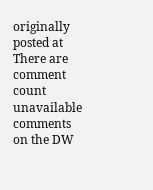originally posted at There are comment count unavailable comments on the DW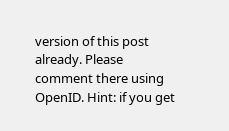version of this post already. Please comment there using OpenID. Hint: if you get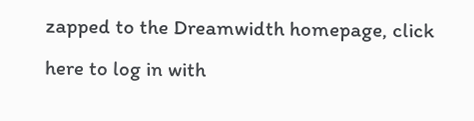zapped to the Dreamwidth homepage, click here to log in with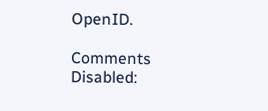OpenID.

Comments Disabled: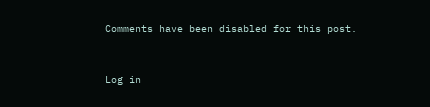Comments have been disabled for this post.


Log in